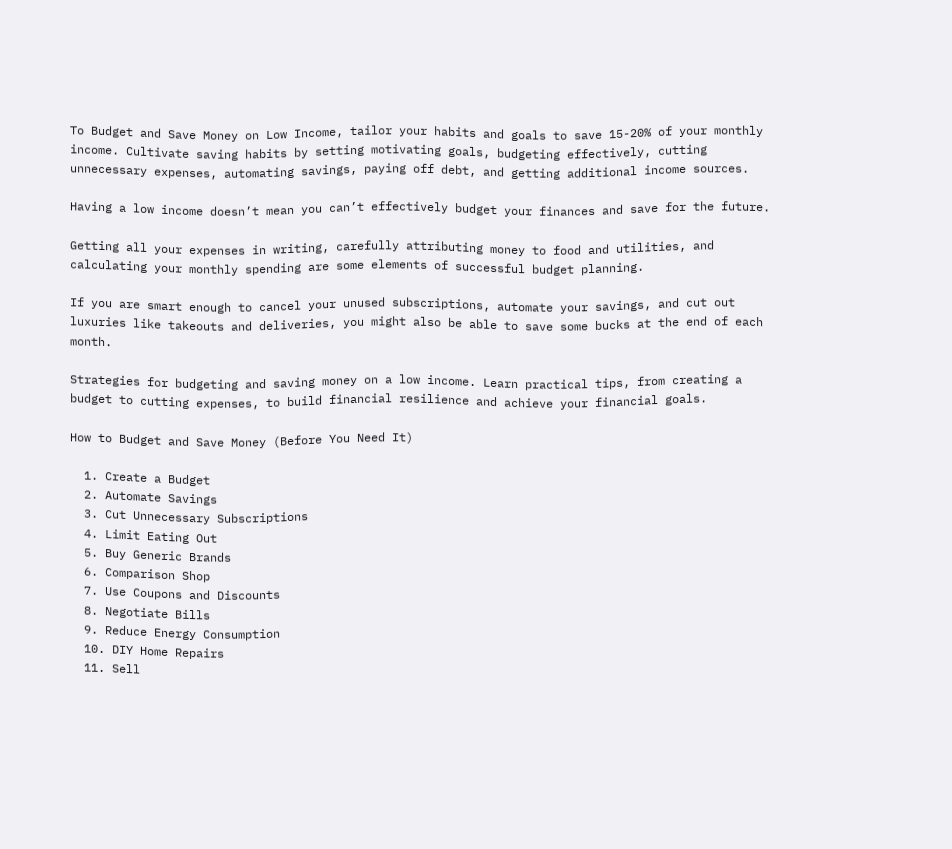To Budget and Save Money on Low Income, tailor your habits and goals to save 15-20% of your monthly income. Cultivate saving habits by setting motivating goals, budgeting effectively, cutting unnecessary expenses, automating savings, paying off debt, and getting additional income sources.

Having a low income doesn’t mean you can’t effectively budget your finances and save for the future.

Getting all your expenses in writing, carefully attributing money to food and utilities, and calculating your monthly spending are some elements of successful budget planning.

If you are smart enough to cancel your unused subscriptions, automate your savings, and cut out luxuries like takeouts and deliveries, you might also be able to save some bucks at the end of each month.

Strategies for budgeting and saving money on a low income. Learn practical tips, from creating a budget to cutting expenses, to build financial resilience and achieve your financial goals.

How to Budget and Save Money (Before You Need It)

  1. Create a Budget
  2. Automate Savings
  3. Cut Unnecessary Subscriptions
  4. Limit Eating Out
  5. Buy Generic Brands
  6. Comparison Shop
  7. Use Coupons and Discounts
  8. Negotiate Bills
  9. Reduce Energy Consumption
  10. DIY Home Repairs
  11. Sell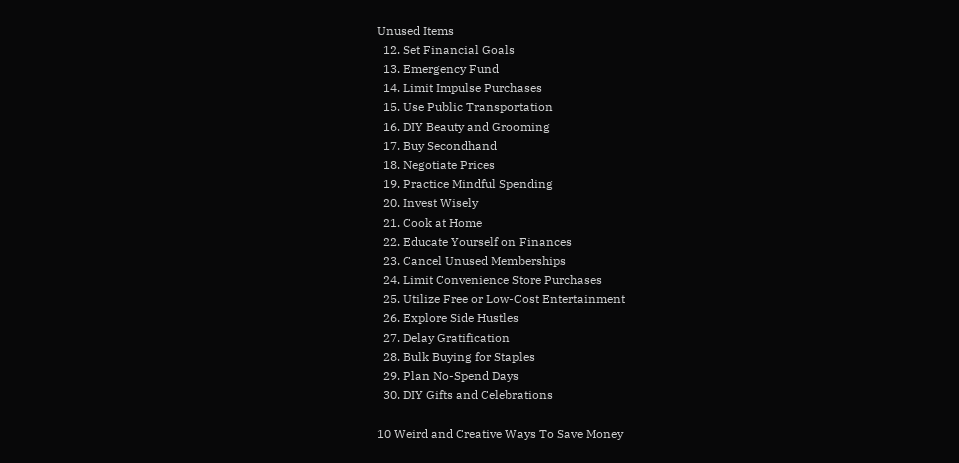Unused Items
  12. Set Financial Goals
  13. Emergency Fund
  14. Limit Impulse Purchases
  15. Use Public Transportation
  16. DIY Beauty and Grooming
  17. Buy Secondhand
  18. Negotiate Prices
  19. Practice Mindful Spending
  20. Invest Wisely
  21. Cook at Home
  22. Educate Yourself on Finances
  23. Cancel Unused Memberships
  24. Limit Convenience Store Purchases
  25. Utilize Free or Low-Cost Entertainment
  26. Explore Side Hustles
  27. Delay Gratification
  28. Bulk Buying for Staples
  29. Plan No-Spend Days
  30. DIY Gifts and Celebrations

10 Weird and Creative Ways To Save Money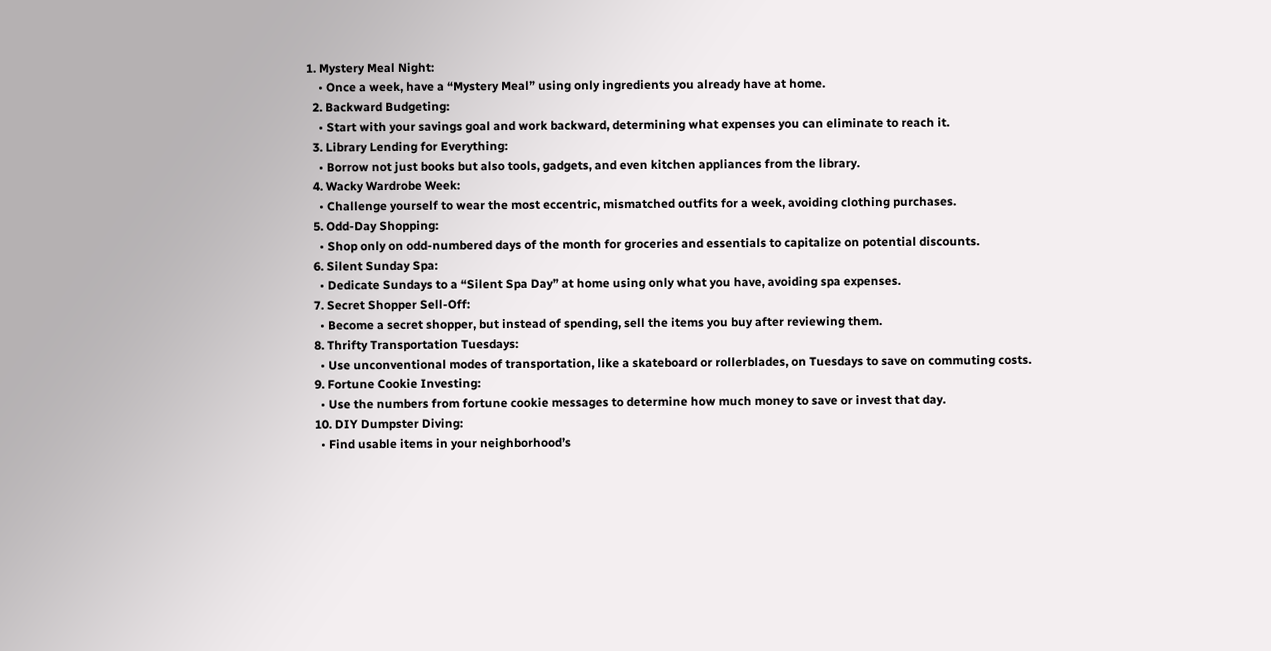1. Mystery Meal Night:
    • Once a week, have a “Mystery Meal” using only ingredients you already have at home.
  2. Backward Budgeting:
    • Start with your savings goal and work backward, determining what expenses you can eliminate to reach it.
  3. Library Lending for Everything:
    • Borrow not just books but also tools, gadgets, and even kitchen appliances from the library.
  4. Wacky Wardrobe Week:
    • Challenge yourself to wear the most eccentric, mismatched outfits for a week, avoiding clothing purchases.
  5. Odd-Day Shopping:
    • Shop only on odd-numbered days of the month for groceries and essentials to capitalize on potential discounts.
  6. Silent Sunday Spa:
    • Dedicate Sundays to a “Silent Spa Day” at home using only what you have, avoiding spa expenses.
  7. Secret Shopper Sell-Off:
    • Become a secret shopper, but instead of spending, sell the items you buy after reviewing them.
  8. Thrifty Transportation Tuesdays:
    • Use unconventional modes of transportation, like a skateboard or rollerblades, on Tuesdays to save on commuting costs.
  9. Fortune Cookie Investing:
    • Use the numbers from fortune cookie messages to determine how much money to save or invest that day.
  10. DIY Dumpster Diving:
    • Find usable items in your neighborhood’s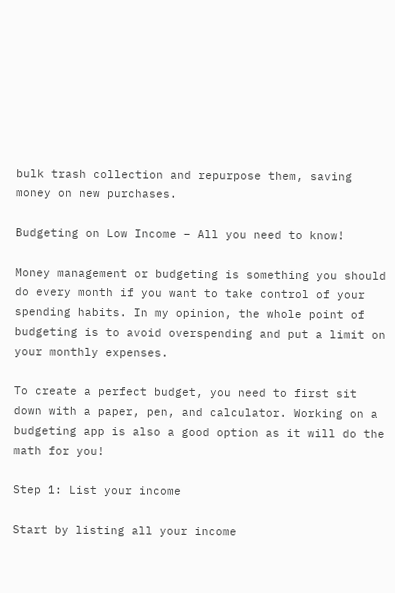bulk trash collection and repurpose them, saving money on new purchases.

Budgeting on Low Income – All you need to know!

Money management or budgeting is something you should do every month if you want to take control of your spending habits. In my opinion, the whole point of budgeting is to avoid overspending and put a limit on your monthly expenses.

To create a perfect budget, you need to first sit down with a paper, pen, and calculator. Working on a budgeting app is also a good option as it will do the math for you!

Step 1: List your income

Start by listing all your income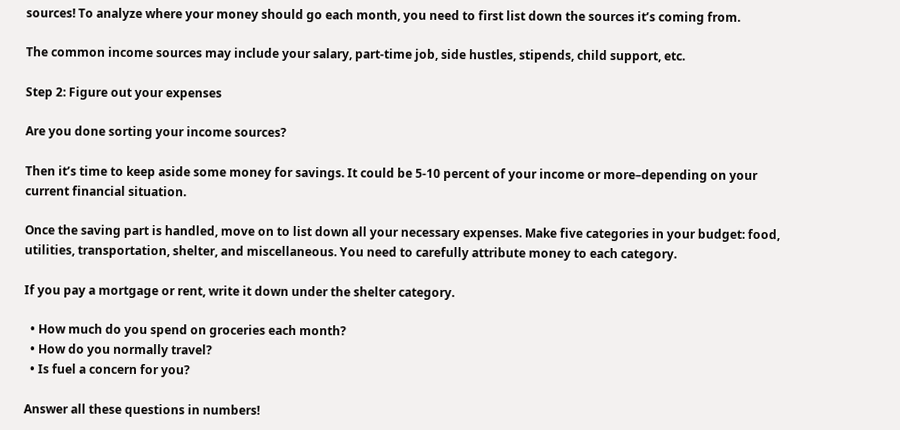sources! To analyze where your money should go each month, you need to first list down the sources it’s coming from.

The common income sources may include your salary, part-time job, side hustles, stipends, child support, etc.

Step 2: Figure out your expenses

Are you done sorting your income sources?

Then it’s time to keep aside some money for savings. It could be 5-10 percent of your income or more–depending on your current financial situation.

Once the saving part is handled, move on to list down all your necessary expenses. Make five categories in your budget: food, utilities, transportation, shelter, and miscellaneous. You need to carefully attribute money to each category.

If you pay a mortgage or rent, write it down under the shelter category.

  • How much do you spend on groceries each month?
  • How do you normally travel?
  • Is fuel a concern for you?

Answer all these questions in numbers!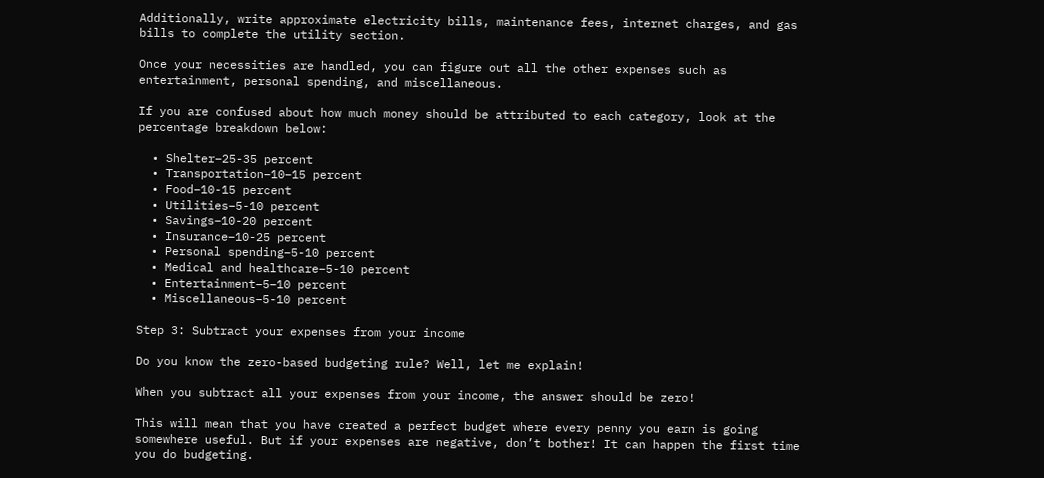Additionally, write approximate electricity bills, maintenance fees, internet charges, and gas bills to complete the utility section.

Once your necessities are handled, you can figure out all the other expenses such as entertainment, personal spending, and miscellaneous.

If you are confused about how much money should be attributed to each category, look at the percentage breakdown below:

  • Shelter–25-35 percent
  • Transportation–10–15 percent
  • Food–10-15 percent
  • Utilities–5-10 percent
  • Savings–10-20 percent
  • Insurance–10-25 percent
  • Personal spending–5-10 percent
  • Medical and healthcare–5-10 percent
  • Entertainment–5–10 percent
  • Miscellaneous–5-10 percent

Step 3: Subtract your expenses from your income

Do you know the zero-based budgeting rule? Well, let me explain!

When you subtract all your expenses from your income, the answer should be zero!

This will mean that you have created a perfect budget where every penny you earn is going somewhere useful. But if your expenses are negative, don’t bother! It can happen the first time you do budgeting.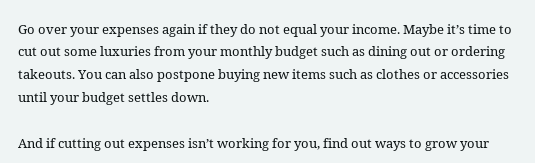Go over your expenses again if they do not equal your income. Maybe it’s time to cut out some luxuries from your monthly budget such as dining out or ordering takeouts. You can also postpone buying new items such as clothes or accessories until your budget settles down.

And if cutting out expenses isn’t working for you, find out ways to grow your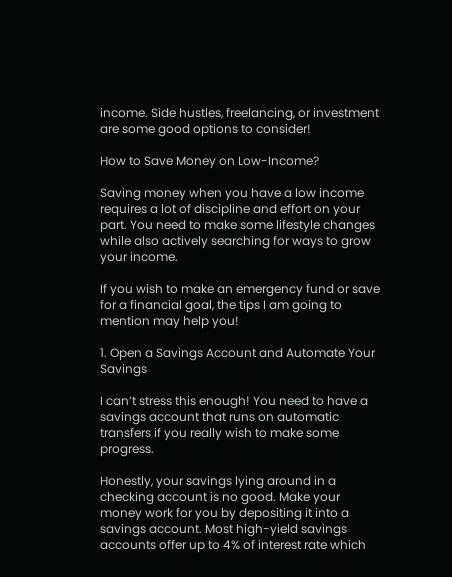income. Side hustles, freelancing, or investment are some good options to consider!

How to Save Money on Low-Income?

Saving money when you have a low income requires a lot of discipline and effort on your part. You need to make some lifestyle changes while also actively searching for ways to grow your income.

If you wish to make an emergency fund or save for a financial goal, the tips I am going to mention may help you!

1. Open a Savings Account and Automate Your Savings

I can’t stress this enough! You need to have a savings account that runs on automatic transfers if you really wish to make some progress.

Honestly, your savings lying around in a checking account is no good. Make your money work for you by depositing it into a savings account. Most high-yield savings accounts offer up to 4% of interest rate which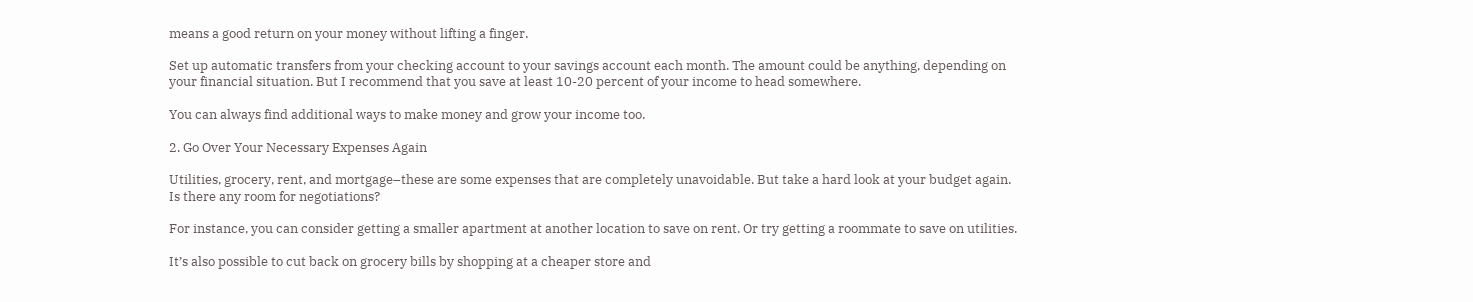means a good return on your money without lifting a finger.

Set up automatic transfers from your checking account to your savings account each month. The amount could be anything, depending on your financial situation. But I recommend that you save at least 10-20 percent of your income to head somewhere.

You can always find additional ways to make money and grow your income too.

2. Go Over Your Necessary Expenses Again

Utilities, grocery, rent, and mortgage–these are some expenses that are completely unavoidable. But take a hard look at your budget again. Is there any room for negotiations?

For instance, you can consider getting a smaller apartment at another location to save on rent. Or try getting a roommate to save on utilities.

It’s also possible to cut back on grocery bills by shopping at a cheaper store and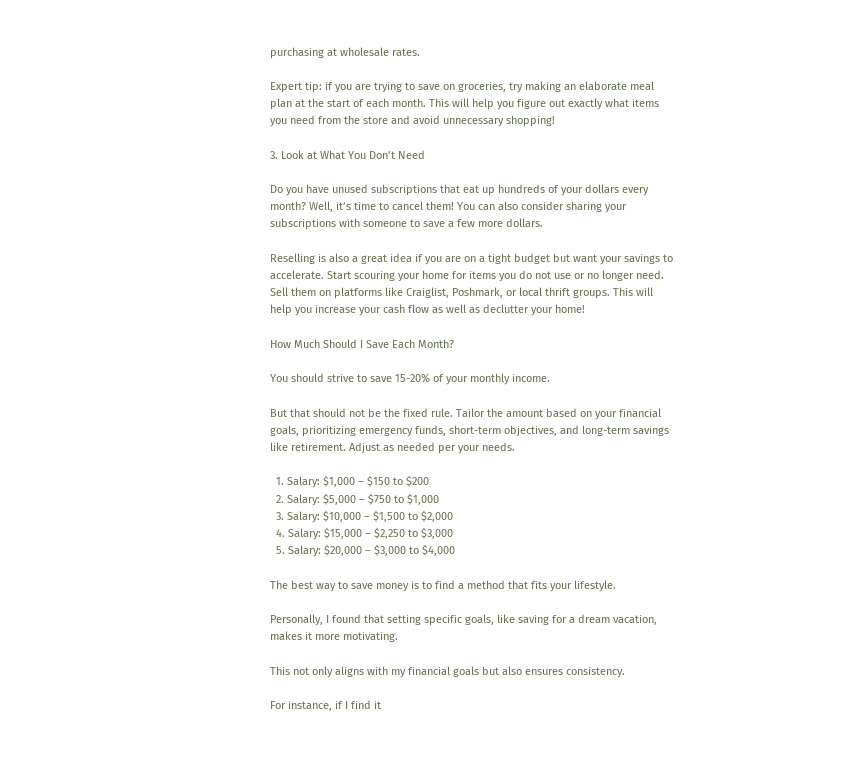purchasing at wholesale rates.

Expert tip: if you are trying to save on groceries, try making an elaborate meal plan at the start of each month. This will help you figure out exactly what items you need from the store and avoid unnecessary shopping!

3. Look at What You Don’t Need

Do you have unused subscriptions that eat up hundreds of your dollars every month? Well, it’s time to cancel them! You can also consider sharing your subscriptions with someone to save a few more dollars.

Reselling is also a great idea if you are on a tight budget but want your savings to accelerate. Start scouring your home for items you do not use or no longer need. Sell them on platforms like Craiglist, Poshmark, or local thrift groups. This will help you increase your cash flow as well as declutter your home!

How Much Should I Save Each Month?

You should strive to save 15-20% of your monthly income.

But that should not be the fixed rule. Tailor the amount based on your financial goals, prioritizing emergency funds, short-term objectives, and long-term savings like retirement. Adjust as needed per your needs.

  1. Salary: $1,000 – $150 to $200
  2. Salary: $5,000 – $750 to $1,000
  3. Salary: $10,000 – $1,500 to $2,000
  4. Salary: $15,000 – $2,250 to $3,000
  5. Salary: $20,000 – $3,000 to $4,000

The best way to save money is to find a method that fits your lifestyle.

Personally, I found that setting specific goals, like saving for a dream vacation, makes it more motivating.

This not only aligns with my financial goals but also ensures consistency.

For instance, if I find it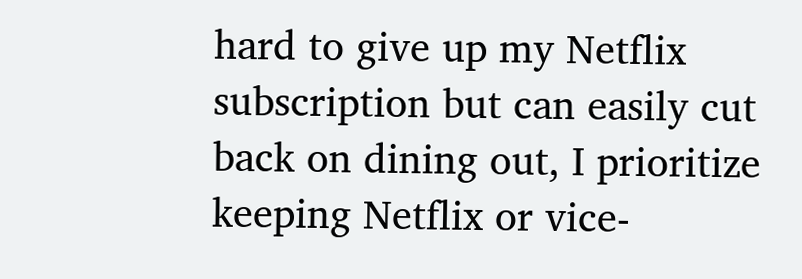hard to give up my Netflix subscription but can easily cut back on dining out, I prioritize keeping Netflix or vice-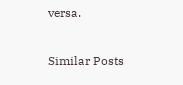versa.

Similar Posts